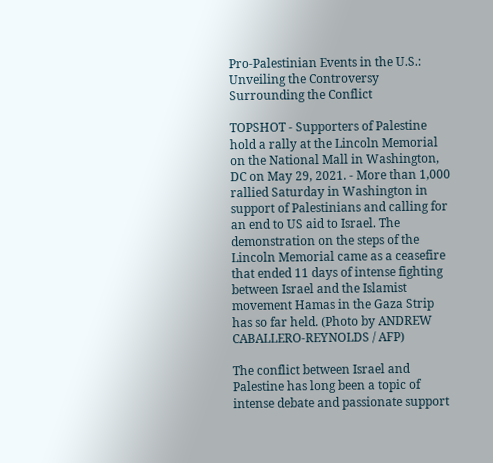Pro-Palestinian Events in the U.S.: Unveiling the Controversy Surrounding the Conflict

TOPSHOT - Supporters of Palestine hold a rally at the Lincoln Memorial on the National Mall in Washington, DC on May 29, 2021. - More than 1,000 rallied Saturday in Washington in support of Palestinians and calling for an end to US aid to Israel. The demonstration on the steps of the Lincoln Memorial came as a ceasefire that ended 11 days of intense fighting between Israel and the Islamist movement Hamas in the Gaza Strip has so far held. (Photo by ANDREW CABALLERO-REYNOLDS / AFP)

The conflict between Israel and Palestine has long been a topic of intense debate and passionate support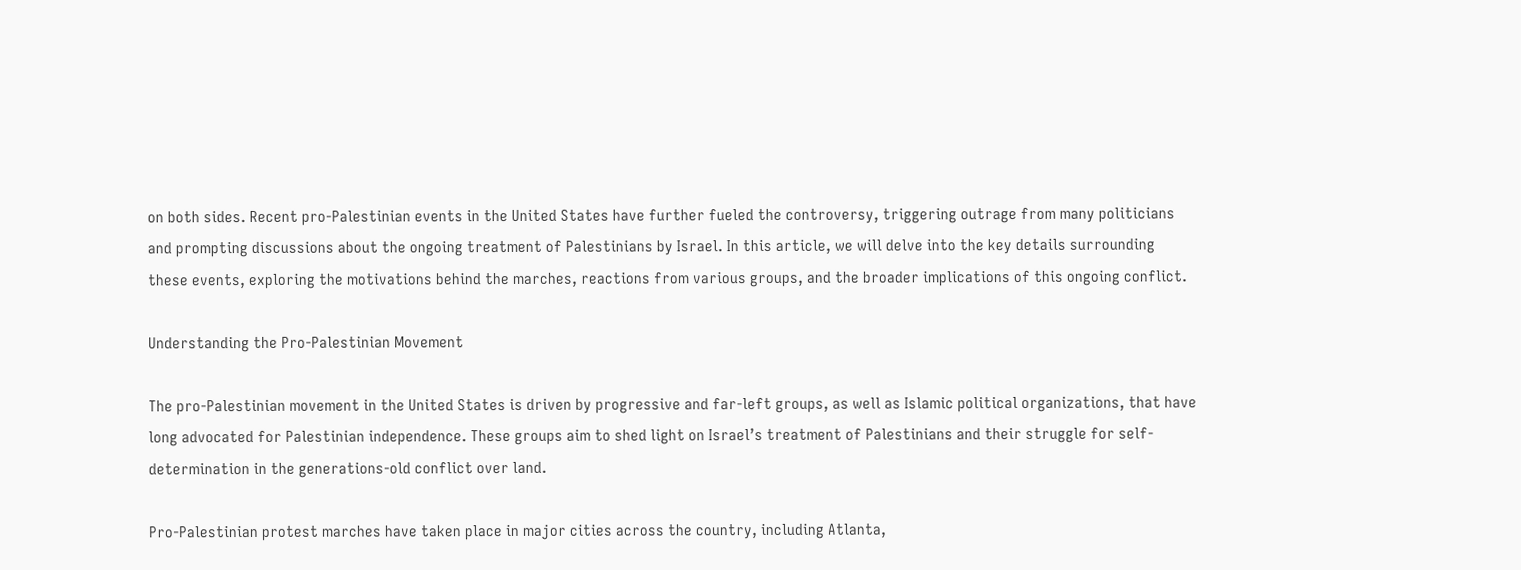on both sides. Recent pro-Palestinian events in the United States have further fueled the controversy, triggering outrage from many politicians and prompting discussions about the ongoing treatment of Palestinians by Israel. In this article, we will delve into the key details surrounding these events, exploring the motivations behind the marches, reactions from various groups, and the broader implications of this ongoing conflict.

Understanding the Pro-Palestinian Movement

The pro-Palestinian movement in the United States is driven by progressive and far-left groups, as well as Islamic political organizations, that have long advocated for Palestinian independence. These groups aim to shed light on Israel’s treatment of Palestinians and their struggle for self-determination in the generations-old conflict over land.

Pro-Palestinian protest marches have taken place in major cities across the country, including Atlanta,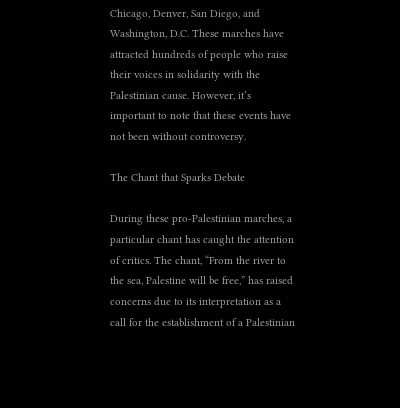Chicago, Denver, San Diego, and Washington, D.C. These marches have attracted hundreds of people who raise their voices in solidarity with the Palestinian cause. However, it’s important to note that these events have not been without controversy.

The Chant that Sparks Debate

During these pro-Palestinian marches, a particular chant has caught the attention of critics. The chant, “From the river to the sea, Palestine will be free,” has raised concerns due to its interpretation as a call for the establishment of a Palestinian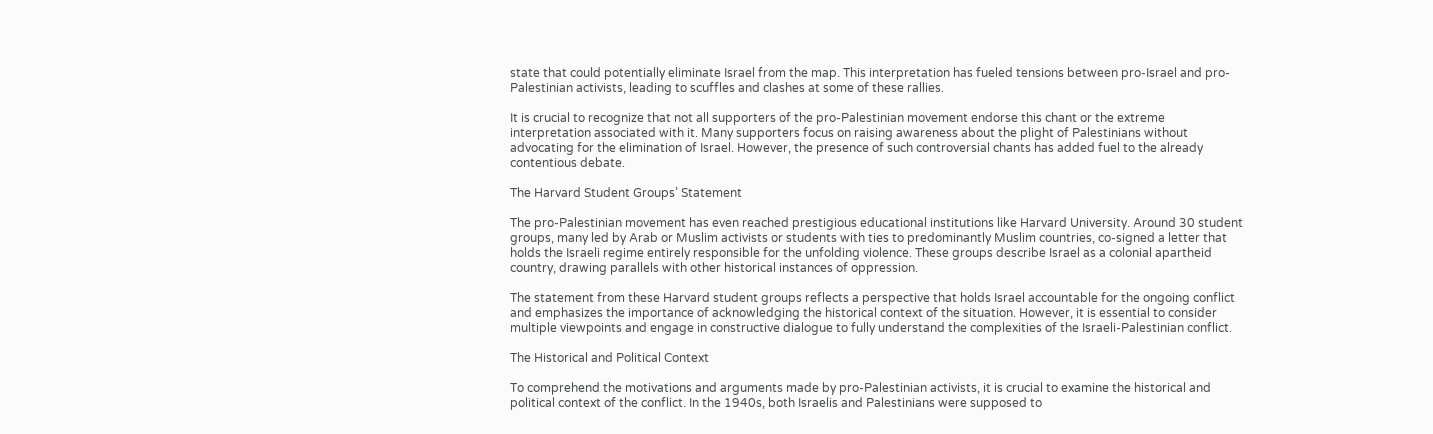state that could potentially eliminate Israel from the map. This interpretation has fueled tensions between pro-Israel and pro-Palestinian activists, leading to scuffles and clashes at some of these rallies.

It is crucial to recognize that not all supporters of the pro-Palestinian movement endorse this chant or the extreme interpretation associated with it. Many supporters focus on raising awareness about the plight of Palestinians without advocating for the elimination of Israel. However, the presence of such controversial chants has added fuel to the already contentious debate.

The Harvard Student Groups’ Statement

The pro-Palestinian movement has even reached prestigious educational institutions like Harvard University. Around 30 student groups, many led by Arab or Muslim activists or students with ties to predominantly Muslim countries, co-signed a letter that holds the Israeli regime entirely responsible for the unfolding violence. These groups describe Israel as a colonial apartheid country, drawing parallels with other historical instances of oppression.

The statement from these Harvard student groups reflects a perspective that holds Israel accountable for the ongoing conflict and emphasizes the importance of acknowledging the historical context of the situation. However, it is essential to consider multiple viewpoints and engage in constructive dialogue to fully understand the complexities of the Israeli-Palestinian conflict.

The Historical and Political Context

To comprehend the motivations and arguments made by pro-Palestinian activists, it is crucial to examine the historical and political context of the conflict. In the 1940s, both Israelis and Palestinians were supposed to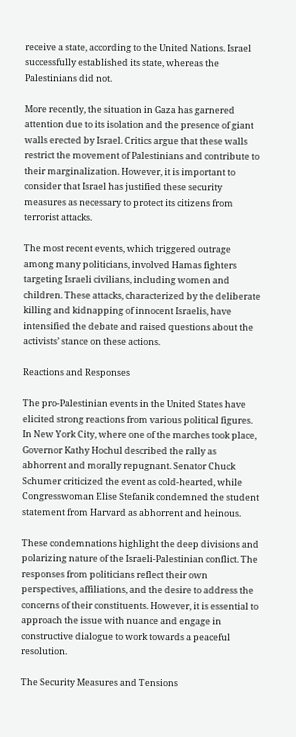receive a state, according to the United Nations. Israel successfully established its state, whereas the Palestinians did not.

More recently, the situation in Gaza has garnered attention due to its isolation and the presence of giant walls erected by Israel. Critics argue that these walls restrict the movement of Palestinians and contribute to their marginalization. However, it is important to consider that Israel has justified these security measures as necessary to protect its citizens from terrorist attacks.

The most recent events, which triggered outrage among many politicians, involved Hamas fighters targeting Israeli civilians, including women and children. These attacks, characterized by the deliberate killing and kidnapping of innocent Israelis, have intensified the debate and raised questions about the activists’ stance on these actions.

Reactions and Responses

The pro-Palestinian events in the United States have elicited strong reactions from various political figures. In New York City, where one of the marches took place, Governor Kathy Hochul described the rally as abhorrent and morally repugnant. Senator Chuck Schumer criticized the event as cold-hearted, while Congresswoman Elise Stefanik condemned the student statement from Harvard as abhorrent and heinous.

These condemnations highlight the deep divisions and polarizing nature of the Israeli-Palestinian conflict. The responses from politicians reflect their own perspectives, affiliations, and the desire to address the concerns of their constituents. However, it is essential to approach the issue with nuance and engage in constructive dialogue to work towards a peaceful resolution.

The Security Measures and Tensions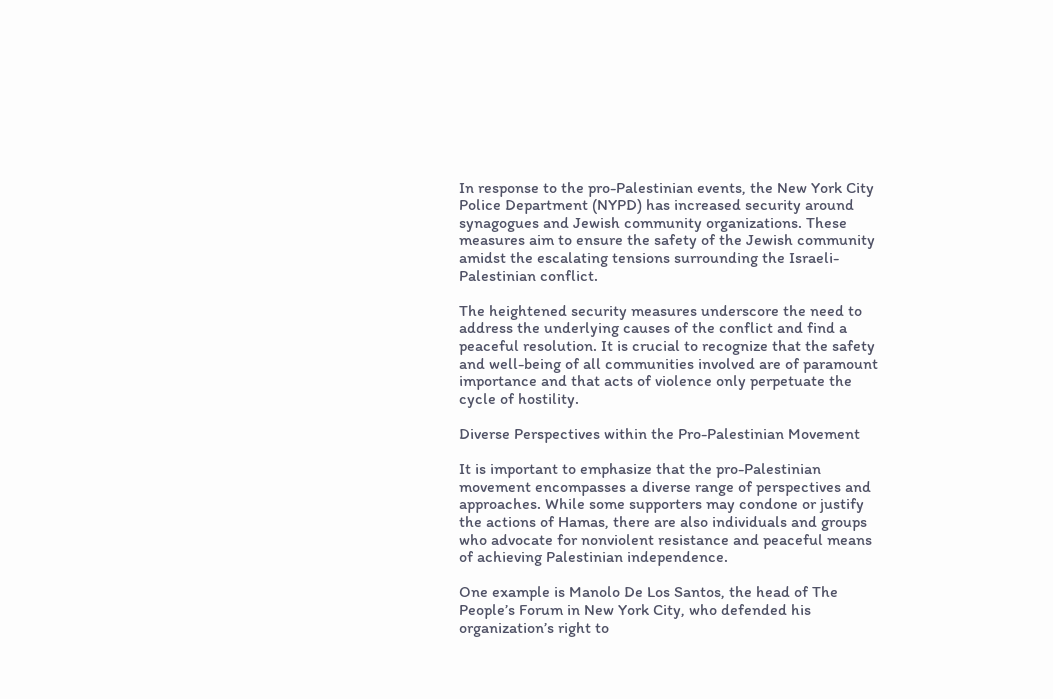In response to the pro-Palestinian events, the New York City Police Department (NYPD) has increased security around synagogues and Jewish community organizations. These measures aim to ensure the safety of the Jewish community amidst the escalating tensions surrounding the Israeli-Palestinian conflict.

The heightened security measures underscore the need to address the underlying causes of the conflict and find a peaceful resolution. It is crucial to recognize that the safety and well-being of all communities involved are of paramount importance and that acts of violence only perpetuate the cycle of hostility.

Diverse Perspectives within the Pro-Palestinian Movement

It is important to emphasize that the pro-Palestinian movement encompasses a diverse range of perspectives and approaches. While some supporters may condone or justify the actions of Hamas, there are also individuals and groups who advocate for nonviolent resistance and peaceful means of achieving Palestinian independence.

One example is Manolo De Los Santos, the head of The People’s Forum in New York City, who defended his organization’s right to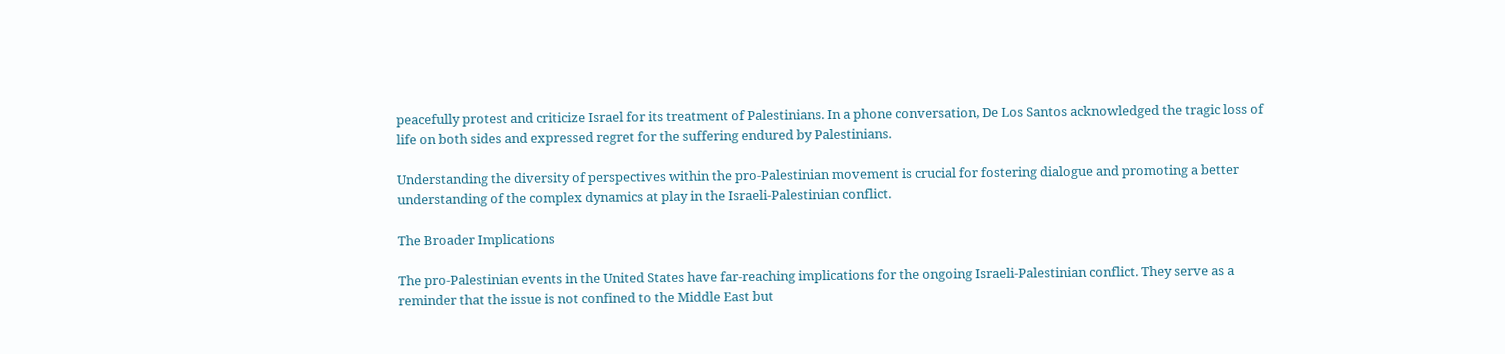peacefully protest and criticize Israel for its treatment of Palestinians. In a phone conversation, De Los Santos acknowledged the tragic loss of life on both sides and expressed regret for the suffering endured by Palestinians.

Understanding the diversity of perspectives within the pro-Palestinian movement is crucial for fostering dialogue and promoting a better understanding of the complex dynamics at play in the Israeli-Palestinian conflict.

The Broader Implications

The pro-Palestinian events in the United States have far-reaching implications for the ongoing Israeli-Palestinian conflict. They serve as a reminder that the issue is not confined to the Middle East but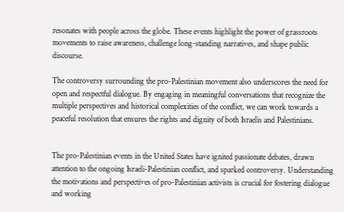resonates with people across the globe. These events highlight the power of grassroots movements to raise awareness, challenge long-standing narratives, and shape public discourse.

The controversy surrounding the pro-Palestinian movement also underscores the need for open and respectful dialogue. By engaging in meaningful conversations that recognize the multiple perspectives and historical complexities of the conflict, we can work towards a peaceful resolution that ensures the rights and dignity of both Israelis and Palestinians.


The pro-Palestinian events in the United States have ignited passionate debates, drawn attention to the ongoing Israeli-Palestinian conflict, and sparked controversy. Understanding the motivations and perspectives of pro-Palestinian activists is crucial for fostering dialogue and working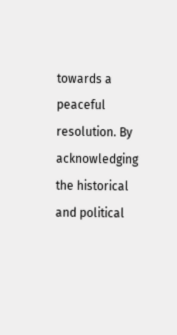towards a peaceful resolution. By acknowledging the historical and political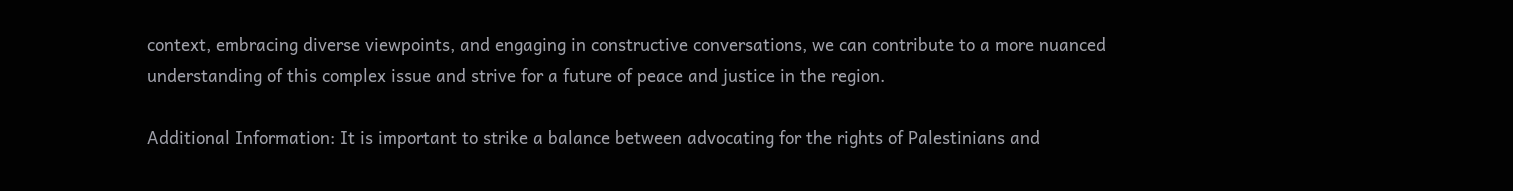context, embracing diverse viewpoints, and engaging in constructive conversations, we can contribute to a more nuanced understanding of this complex issue and strive for a future of peace and justice in the region.

Additional Information: It is important to strike a balance between advocating for the rights of Palestinians and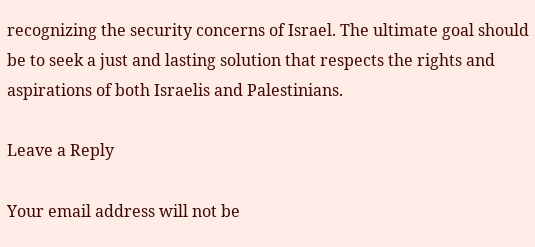recognizing the security concerns of Israel. The ultimate goal should be to seek a just and lasting solution that respects the rights and aspirations of both Israelis and Palestinians.

Leave a Reply

Your email address will not be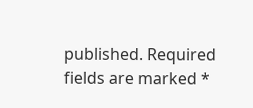published. Required fields are marked *